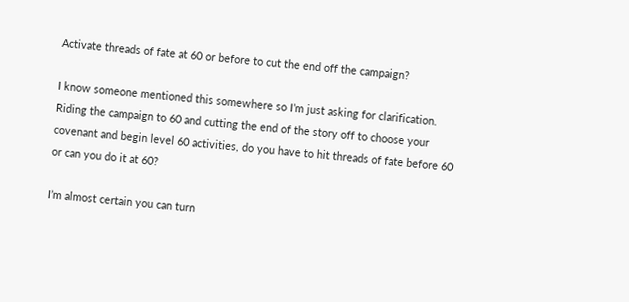Activate threads of fate at 60 or before to cut the end off the campaign?

I know someone mentioned this somewhere so I’m just asking for clarification. Riding the campaign to 60 and cutting the end of the story off to choose your covenant and begin level 60 activities, do you have to hit threads of fate before 60 or can you do it at 60?

I’m almost certain you can turn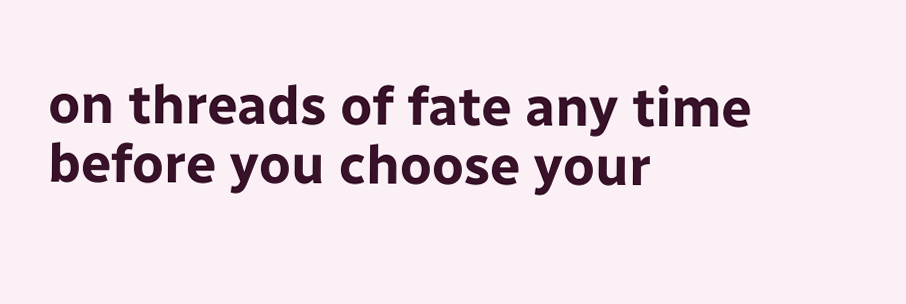on threads of fate any time before you choose your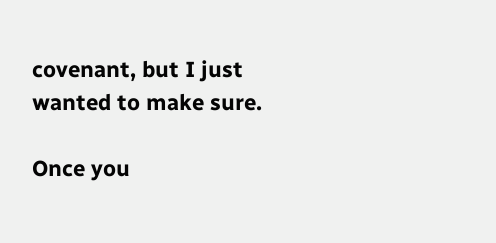covenant, but I just wanted to make sure.

Once you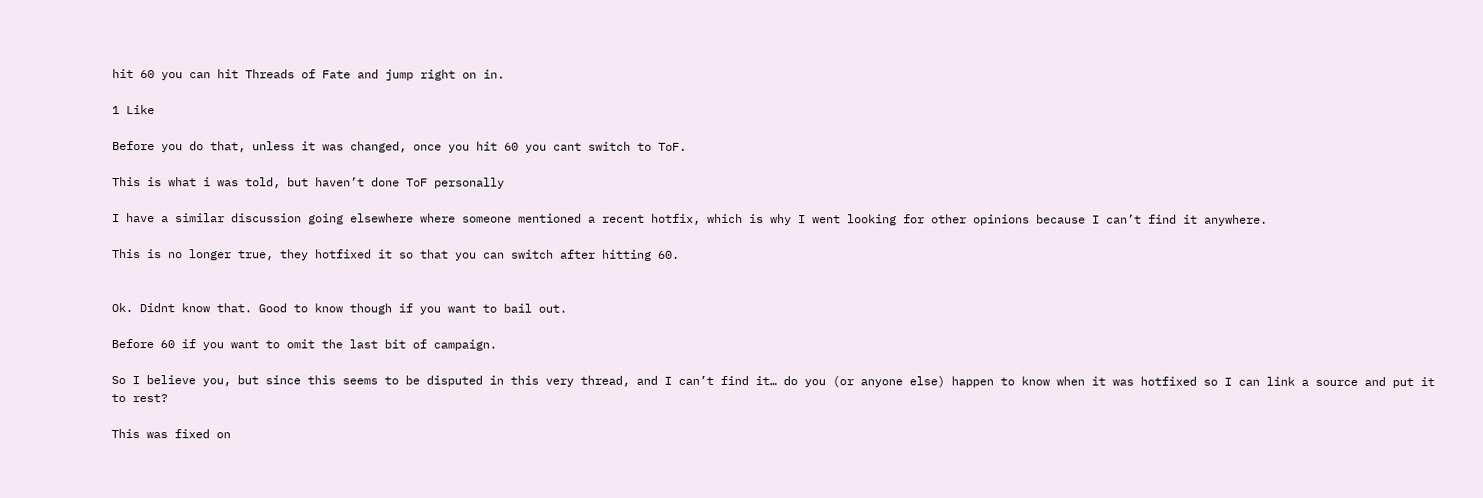hit 60 you can hit Threads of Fate and jump right on in.

1 Like

Before you do that, unless it was changed, once you hit 60 you cant switch to ToF.

This is what i was told, but haven’t done ToF personally

I have a similar discussion going elsewhere where someone mentioned a recent hotfix, which is why I went looking for other opinions because I can’t find it anywhere.

This is no longer true, they hotfixed it so that you can switch after hitting 60.


Ok. Didnt know that. Good to know though if you want to bail out.

Before 60 if you want to omit the last bit of campaign.

So I believe you, but since this seems to be disputed in this very thread, and I can’t find it… do you (or anyone else) happen to know when it was hotfixed so I can link a source and put it to rest?

This was fixed on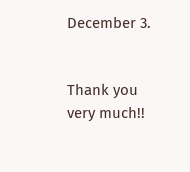December 3.


Thank you very much!!